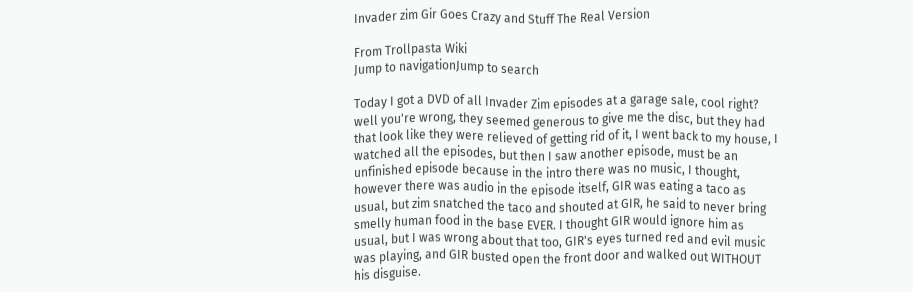Invader zim Gir Goes Crazy and Stuff The Real Version

From Trollpasta Wiki
Jump to navigationJump to search

Today I got a DVD of all Invader Zim episodes at a garage sale, cool right? well you're wrong, they seemed generous to give me the disc, but they had that look like they were relieved of getting rid of it, I went back to my house, I watched all the episodes, but then I saw another episode, must be an unfinished episode because in the intro there was no music, I thought, however there was audio in the episode itself, GIR was eating a taco as usual, but zim snatched the taco and shouted at GIR, he said to never bring smelly human food in the base EVER. I thought GIR would ignore him as usual, but I was wrong about that too, GIR's eyes turned red and evil music was playing, and GIR busted open the front door and walked out WITHOUT his disguise.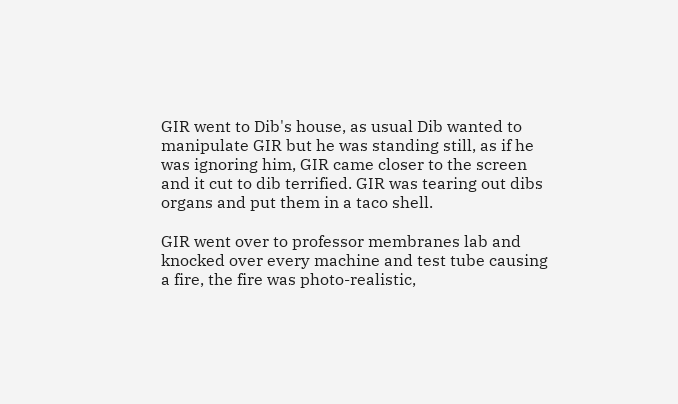GIR went to Dib's house, as usual Dib wanted to manipulate GIR but he was standing still, as if he was ignoring him, GIR came closer to the screen and it cut to dib terrified. GIR was tearing out dibs organs and put them in a taco shell.

GIR went over to professor membranes lab and knocked over every machine and test tube causing a fire, the fire was photo-realistic,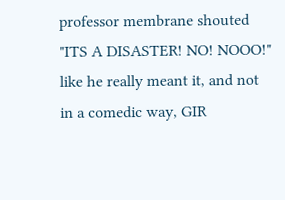professor membrane shouted "ITS A DISASTER! NO! NOOO!" like he really meant it, and not in a comedic way, GIR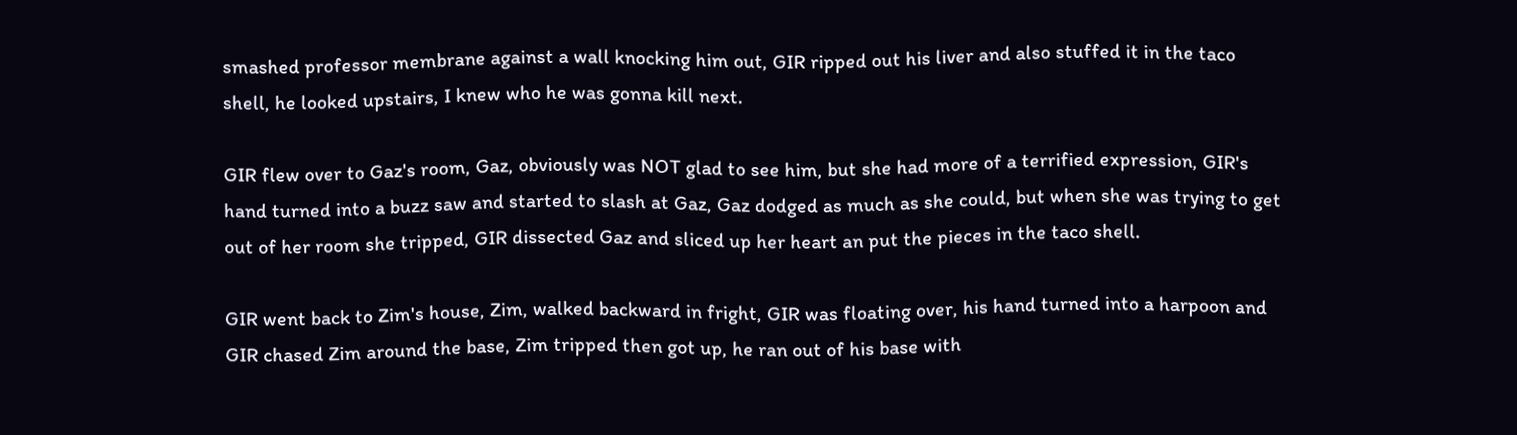smashed professor membrane against a wall knocking him out, GIR ripped out his liver and also stuffed it in the taco shell, he looked upstairs, I knew who he was gonna kill next.

GIR flew over to Gaz's room, Gaz, obviously was NOT glad to see him, but she had more of a terrified expression, GIR's hand turned into a buzz saw and started to slash at Gaz, Gaz dodged as much as she could, but when she was trying to get out of her room she tripped, GIR dissected Gaz and sliced up her heart an put the pieces in the taco shell.

GIR went back to Zim's house, Zim, walked backward in fright, GIR was floating over, his hand turned into a harpoon and GIR chased Zim around the base, Zim tripped then got up, he ran out of his base with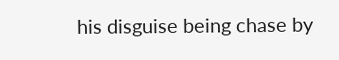his disguise being chase by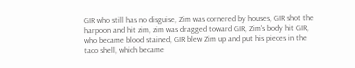GIR who still has no disguise, Zim was cornered by houses, GIR shot the harpoon and hit zim, zim was dragged toward GIR, Zim's body hit GIR, who became blood stained, GIR blew Zim up and put his pieces in the taco shell, which became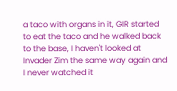a taco with organs in it, GIR started to eat the taco and he walked back to the base, I haven't looked at Invader Zim the same way again and I never watched it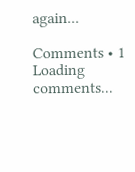again...

Comments • 1
Loading comments...